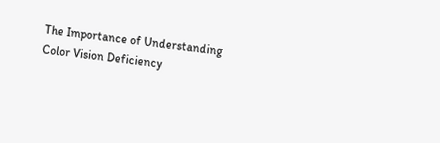The Importance of Understanding Color Vision Deficiency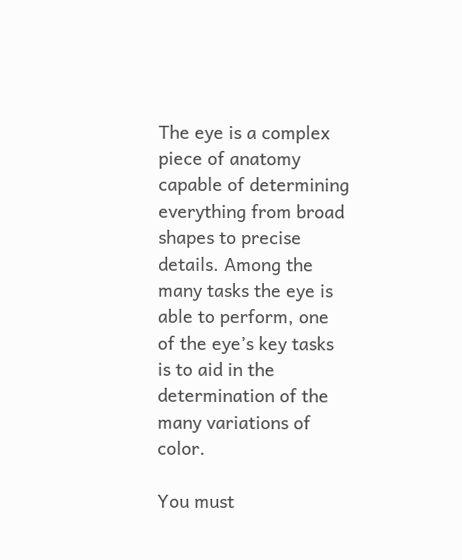The eye is a complex piece of anatomy capable of determining everything from broad shapes to precise details. Among the many tasks the eye is able to perform, one of the eye’s key tasks is to aid in the determination of the many variations of color.

You must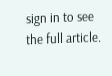sign in to see the full article.